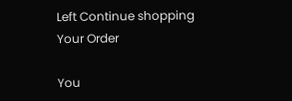Left Continue shopping
Your Order

You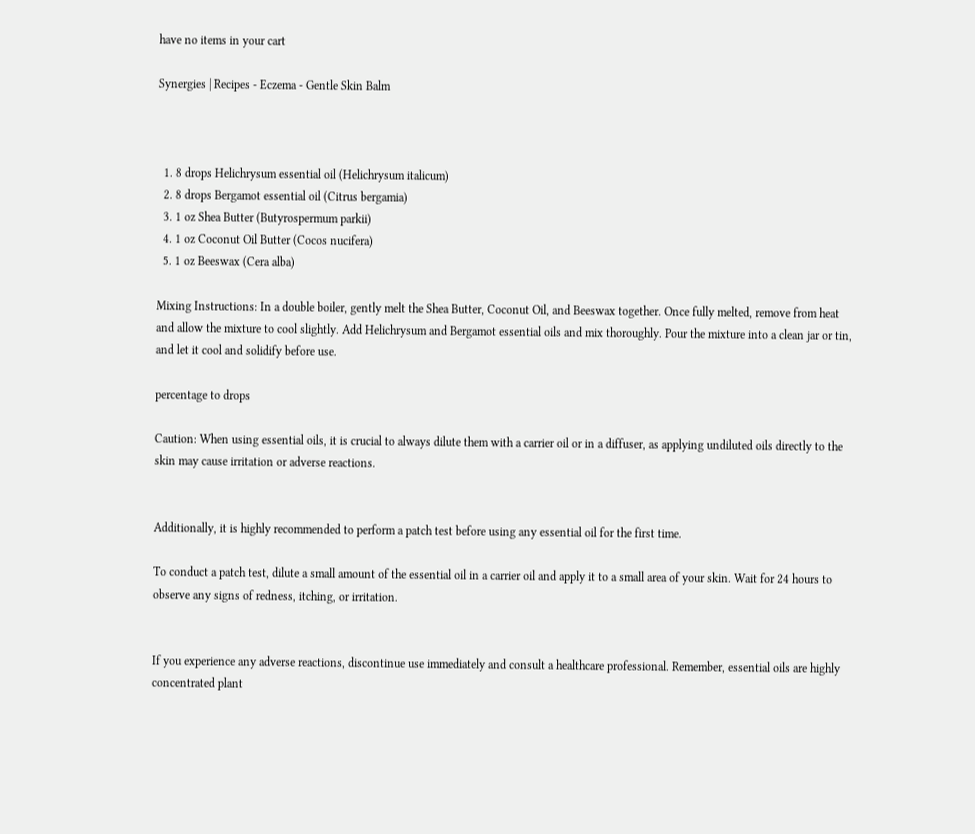have no items in your cart

Synergies | Recipes - Eczema - Gentle Skin Balm



  1. 8 drops Helichrysum essential oil (Helichrysum italicum)
  2. 8 drops Bergamot essential oil (Citrus bergamia)
  3. 1 oz Shea Butter (Butyrospermum parkii)
  4. 1 oz Coconut Oil Butter (Cocos nucifera)
  5. 1 oz Beeswax (Cera alba)

Mixing Instructions: In a double boiler, gently melt the Shea Butter, Coconut Oil, and Beeswax together. Once fully melted, remove from heat and allow the mixture to cool slightly. Add Helichrysum and Bergamot essential oils and mix thoroughly. Pour the mixture into a clean jar or tin, and let it cool and solidify before use.

percentage to drops

Caution: When using essential oils, it is crucial to always dilute them with a carrier oil or in a diffuser, as applying undiluted oils directly to the skin may cause irritation or adverse reactions.


Additionally, it is highly recommended to perform a patch test before using any essential oil for the first time.

To conduct a patch test, dilute a small amount of the essential oil in a carrier oil and apply it to a small area of your skin. Wait for 24 hours to observe any signs of redness, itching, or irritation.


If you experience any adverse reactions, discontinue use immediately and consult a healthcare professional. Remember, essential oils are highly concentrated plant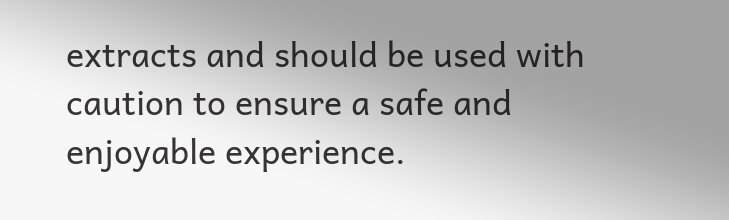extracts and should be used with caution to ensure a safe and enjoyable experience.